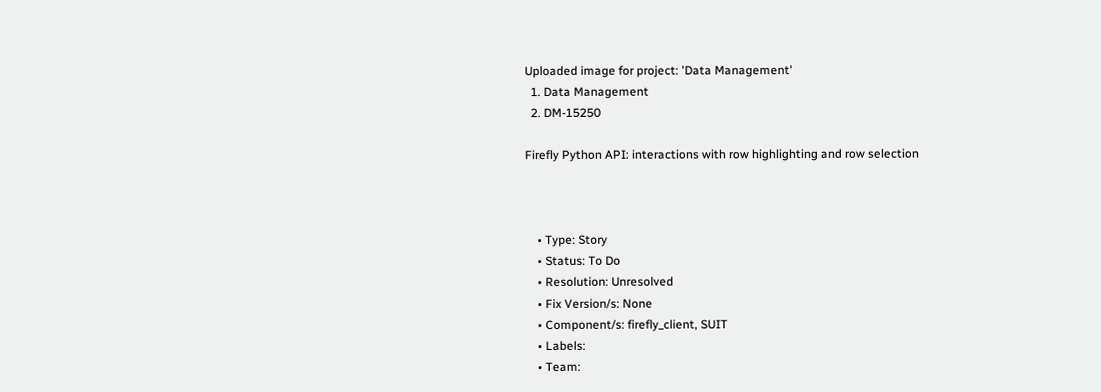Uploaded image for project: 'Data Management'
  1. Data Management
  2. DM-15250

Firefly Python API: interactions with row highlighting and row selection



    • Type: Story
    • Status: To Do
    • Resolution: Unresolved
    • Fix Version/s: None
    • Component/s: firefly_client, SUIT
    • Labels:
    • Team: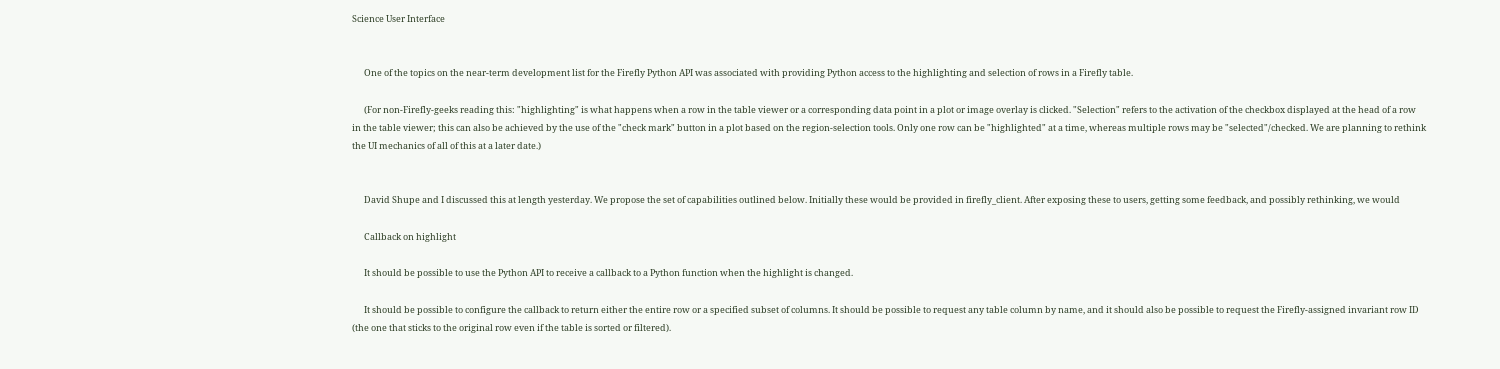Science User Interface


      One of the topics on the near-term development list for the Firefly Python API was associated with providing Python access to the highlighting and selection of rows in a Firefly table.

      (For non-Firefly-geeks reading this: "highlighting" is what happens when a row in the table viewer or a corresponding data point in a plot or image overlay is clicked. "Selection" refers to the activation of the checkbox displayed at the head of a row in the table viewer; this can also be achieved by the use of the "check mark" button in a plot based on the region-selection tools. Only one row can be "highlighted" at a time, whereas multiple rows may be "selected"/checked. We are planning to rethink the UI mechanics of all of this at a later date.)


      David Shupe and I discussed this at length yesterday. We propose the set of capabilities outlined below. Initially these would be provided in firefly_client. After exposing these to users, getting some feedback, and possibly rethinking, we would

      Callback on highlight

      It should be possible to use the Python API to receive a callback to a Python function when the highlight is changed.

      It should be possible to configure the callback to return either the entire row or a specified subset of columns. It should be possible to request any table column by name, and it should also be possible to request the Firefly-assigned invariant row ID (the one that sticks to the original row even if the table is sorted or filtered).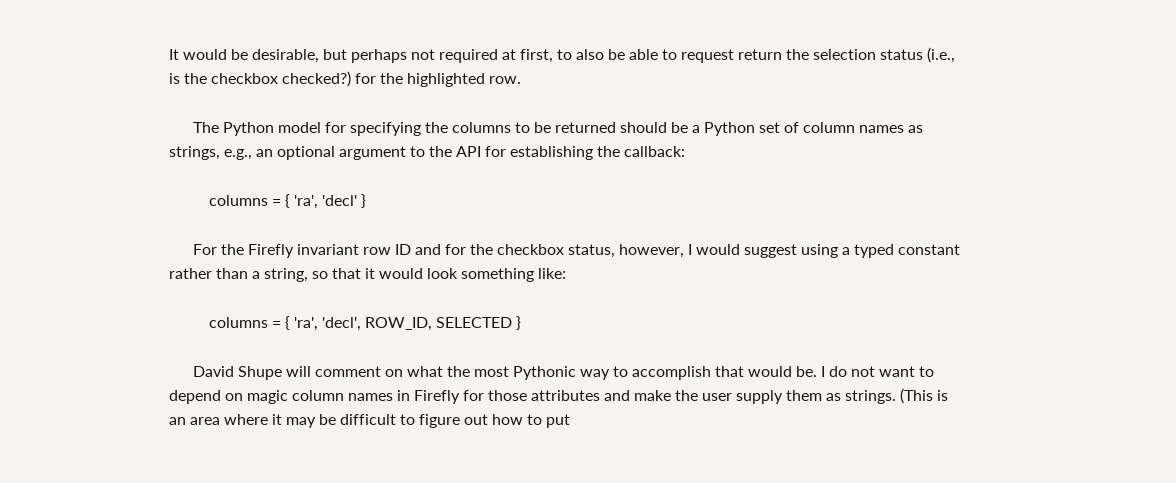It would be desirable, but perhaps not required at first, to also be able to request return the selection status (i.e., is the checkbox checked?) for the highlighted row.

      The Python model for specifying the columns to be returned should be a Python set of column names as strings, e.g., an optional argument to the API for establishing the callback:

          columns = { 'ra', 'decl' }

      For the Firefly invariant row ID and for the checkbox status, however, I would suggest using a typed constant rather than a string, so that it would look something like:

          columns = { 'ra', 'decl', ROW_ID, SELECTED }

      David Shupe will comment on what the most Pythonic way to accomplish that would be. I do not want to depend on magic column names in Firefly for those attributes and make the user supply them as strings. (This is an area where it may be difficult to figure out how to put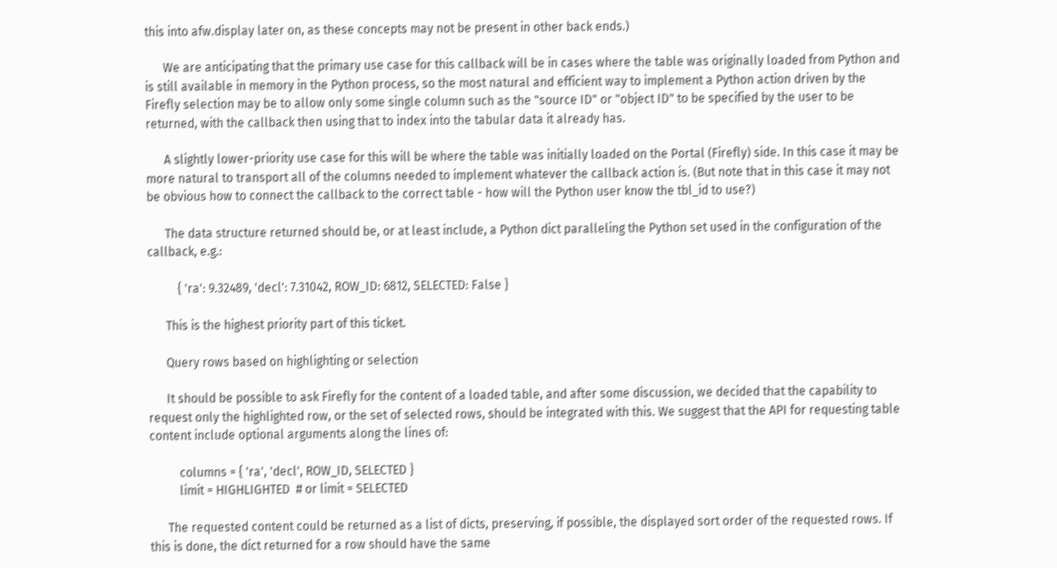this into afw.display later on, as these concepts may not be present in other back ends.)

      We are anticipating that the primary use case for this callback will be in cases where the table was originally loaded from Python and is still available in memory in the Python process, so the most natural and efficient way to implement a Python action driven by the Firefly selection may be to allow only some single column such as the "source ID" or "object ID" to be specified by the user to be returned, with the callback then using that to index into the tabular data it already has.

      A slightly lower-priority use case for this will be where the table was initially loaded on the Portal (Firefly) side. In this case it may be more natural to transport all of the columns needed to implement whatever the callback action is. (But note that in this case it may not be obvious how to connect the callback to the correct table - how will the Python user know the tbl_id to use?)

      The data structure returned should be, or at least include, a Python dict paralleling the Python set used in the configuration of the callback, e.g.:

          { 'ra': 9.32489, 'decl': 7.31042, ROW_ID: 6812, SELECTED: False }

      This is the highest priority part of this ticket.

      Query rows based on highlighting or selection

      It should be possible to ask Firefly for the content of a loaded table, and after some discussion, we decided that the capability to request only the highlighted row, or the set of selected rows, should be integrated with this. We suggest that the API for requesting table content include optional arguments along the lines of:

          columns = { 'ra', 'decl', ROW_ID, SELECTED }
          limit = HIGHLIGHTED  # or limit = SELECTED

      The requested content could be returned as a list of dicts, preserving, if possible, the displayed sort order of the requested rows. If this is done, the dict returned for a row should have the same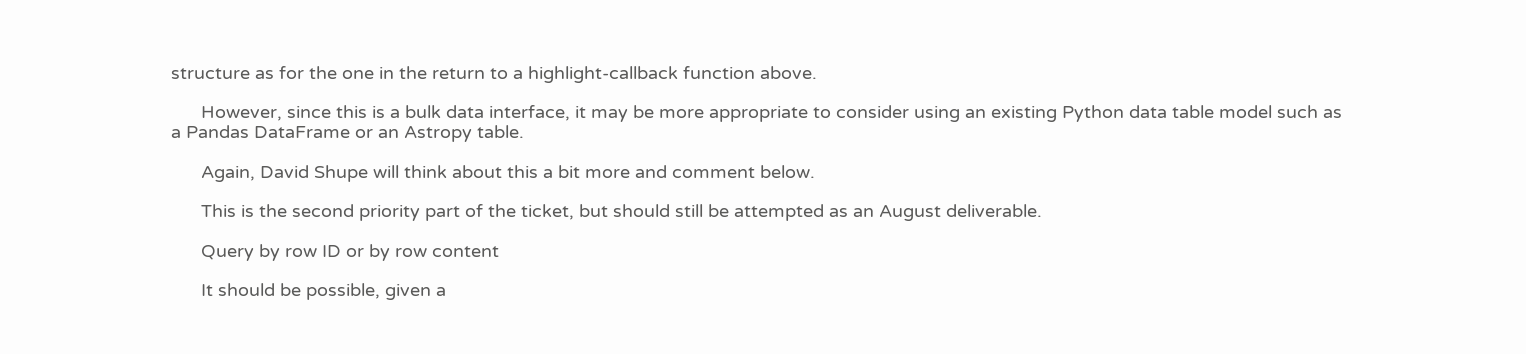structure as for the one in the return to a highlight-callback function above.

      However, since this is a bulk data interface, it may be more appropriate to consider using an existing Python data table model such as a Pandas DataFrame or an Astropy table.

      Again, David Shupe will think about this a bit more and comment below.

      This is the second priority part of the ticket, but should still be attempted as an August deliverable.

      Query by row ID or by row content

      It should be possible, given a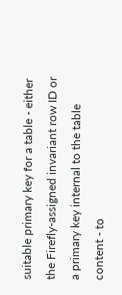suitable primary key for a table - either the Firefly-assigned invariant row ID or a primary key internal to the table content - to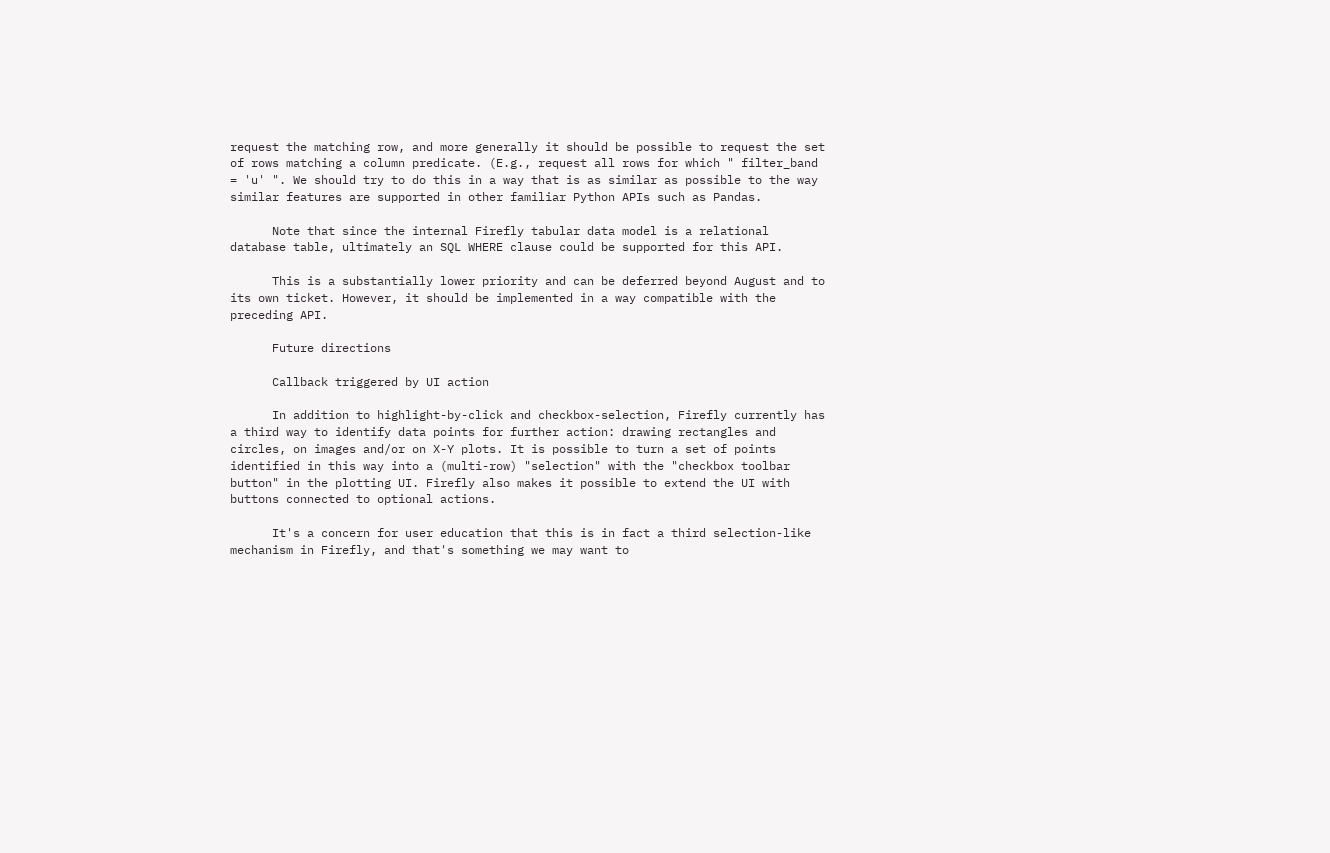request the matching row, and more generally it should be possible to request the set of rows matching a column predicate. (E.g., request all rows for which " filter_band = 'u' ". We should try to do this in a way that is as similar as possible to the way similar features are supported in other familiar Python APIs such as Pandas.

      Note that since the internal Firefly tabular data model is a relational database table, ultimately an SQL WHERE clause could be supported for this API.

      This is a substantially lower priority and can be deferred beyond August and to its own ticket. However, it should be implemented in a way compatible with the preceding API.

      Future directions

      Callback triggered by UI action

      In addition to highlight-by-click and checkbox-selection, Firefly currently has a third way to identify data points for further action: drawing rectangles and circles, on images and/or on X-Y plots. It is possible to turn a set of points identified in this way into a (multi-row) "selection" with the "checkbox toolbar button" in the plotting UI. Firefly also makes it possible to extend the UI with buttons connected to optional actions.

      It's a concern for user education that this is in fact a third selection-like mechanism in Firefly, and that's something we may want to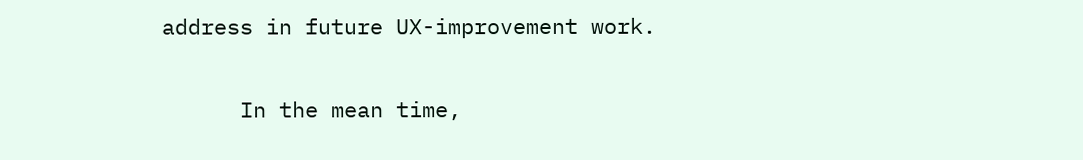address in future UX-improvement work.

      In the mean time,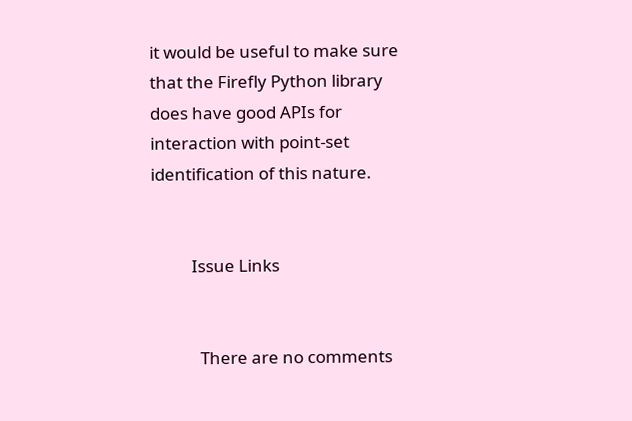it would be useful to make sure that the Firefly Python library does have good APIs for interaction with point-set identification of this nature.


          Issue Links


            There are no comments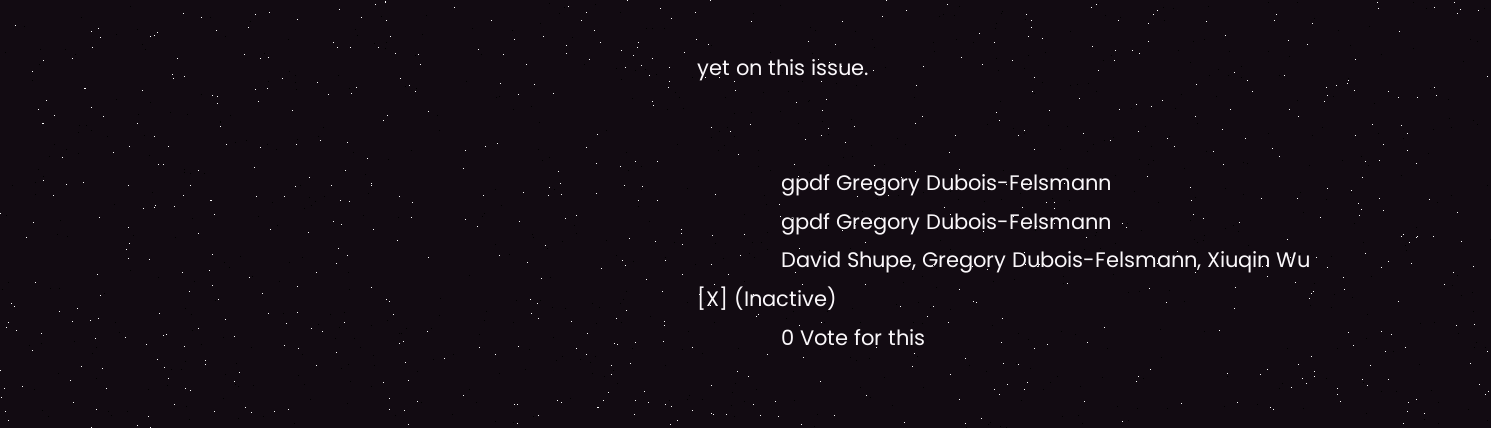yet on this issue.


              gpdf Gregory Dubois-Felsmann
              gpdf Gregory Dubois-Felsmann
              David Shupe, Gregory Dubois-Felsmann, Xiuqin Wu [X] (Inactive)
              0 Vote for this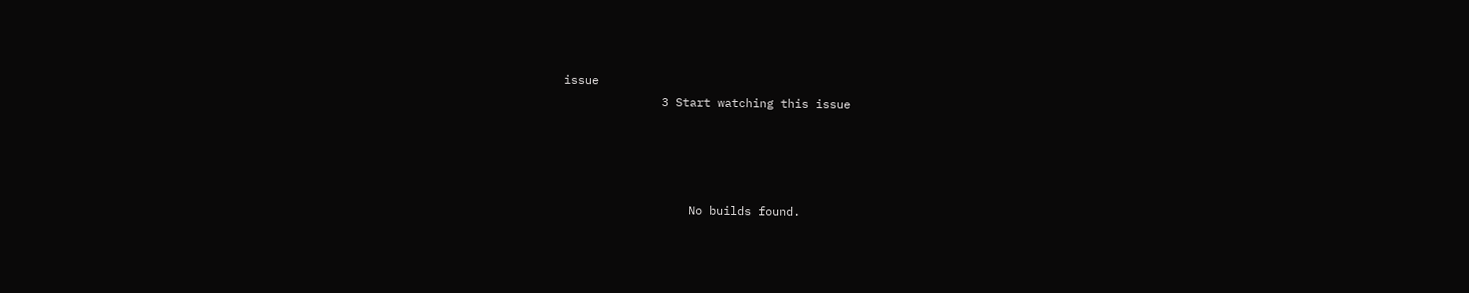issue
              3 Start watching this issue




                  No builds found.